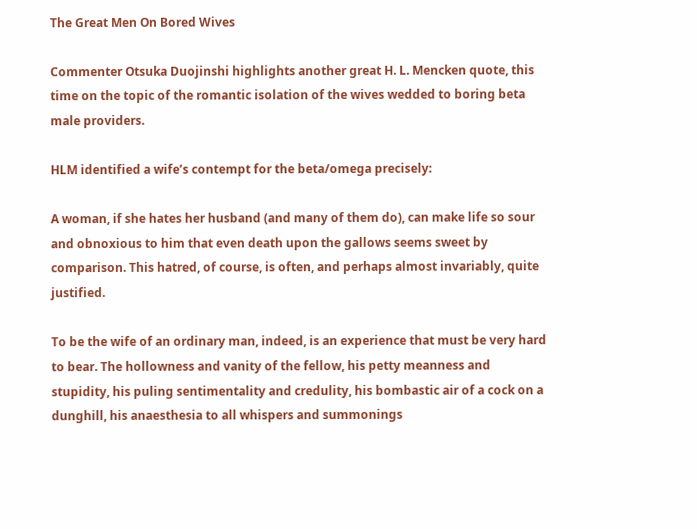The Great Men On Bored Wives

Commenter Otsuka Duojinshi highlights another great H. L. Mencken quote, this time on the topic of the romantic isolation of the wives wedded to boring beta male providers.

HLM identified a wife’s contempt for the beta/omega precisely:

A woman, if she hates her husband (and many of them do), can make life so sour and obnoxious to him that even death upon the gallows seems sweet by comparison. This hatred, of course, is often, and perhaps almost invariably, quite justified.

To be the wife of an ordinary man, indeed, is an experience that must be very hard to bear. The hollowness and vanity of the fellow, his petty meanness and stupidity, his puling sentimentality and credulity, his bombastic air of a cock on a dunghill, his anaesthesia to all whispers and summonings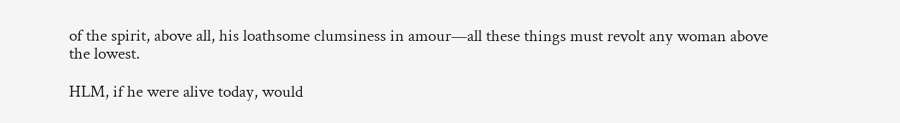of the spirit, above all, his loathsome clumsiness in amour—all these things must revolt any woman above the lowest.

HLM, if he were alive today, would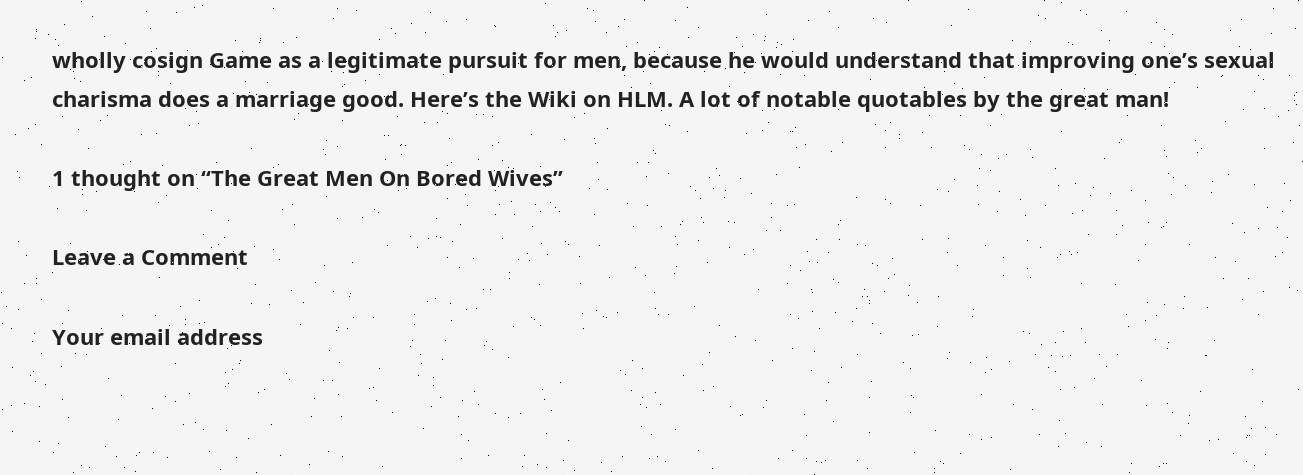wholly cosign Game as a legitimate pursuit for men, because he would understand that improving one’s sexual charisma does a marriage good. Here’s the Wiki on HLM. A lot of notable quotables by the great man!

1 thought on “The Great Men On Bored Wives”

Leave a Comment

Your email address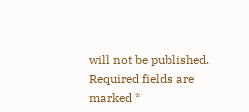will not be published. Required fields are marked *